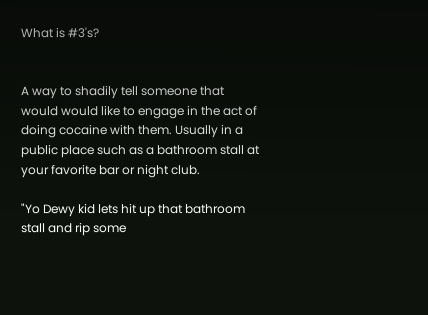What is #3's?


A way to shadily tell someone that would would like to engage in the act of doing cocaine with them. Usually in a public place such as a bathroom stall at your favorite bar or night club.

"Yo Dewy kid lets hit up that bathroom stall and rip some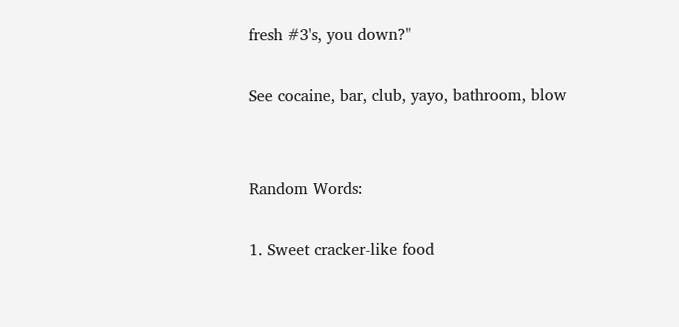fresh #3's, you down?"

See cocaine, bar, club, yayo, bathroom, blow


Random Words:

1. Sweet cracker-like food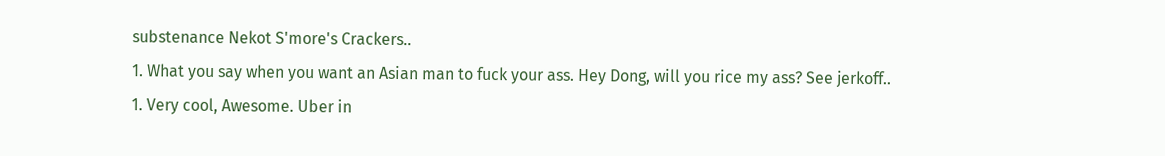substenance Nekot S'more's Crackers..
1. What you say when you want an Asian man to fuck your ass. Hey Dong, will you rice my ass? See jerkoff..
1. Very cool, Awesome. Uber in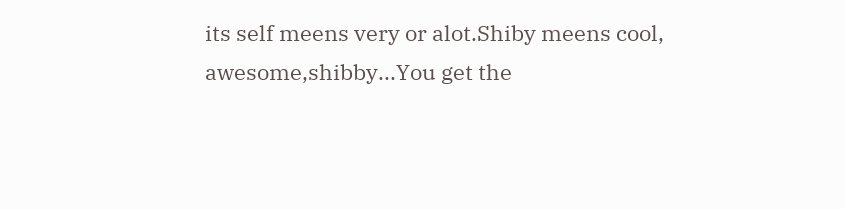its self meens very or alot.Shiby meens cool, awesome,shibby...You get the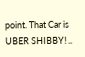point. That Car is UBER SHIBBY! ..